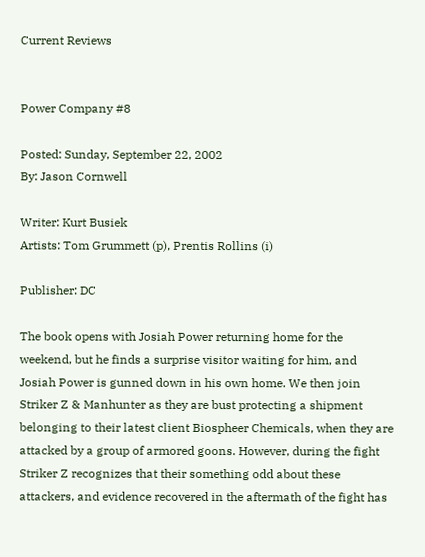Current Reviews


Power Company #8

Posted: Sunday, September 22, 2002
By: Jason Cornwell

Writer: Kurt Busiek
Artists: Tom Grummett (p), Prentis Rollins (i)

Publisher: DC

The book opens with Josiah Power returning home for the weekend, but he finds a surprise visitor waiting for him, and Josiah Power is gunned down in his own home. We then join Striker Z & Manhunter as they are bust protecting a shipment belonging to their latest client Biospheer Chemicals, when they are attacked by a group of armored goons. However, during the fight Striker Z recognizes that their something odd about these attackers, and evidence recovered in the aftermath of the fight has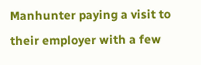Manhunter paying a visit to their employer with a few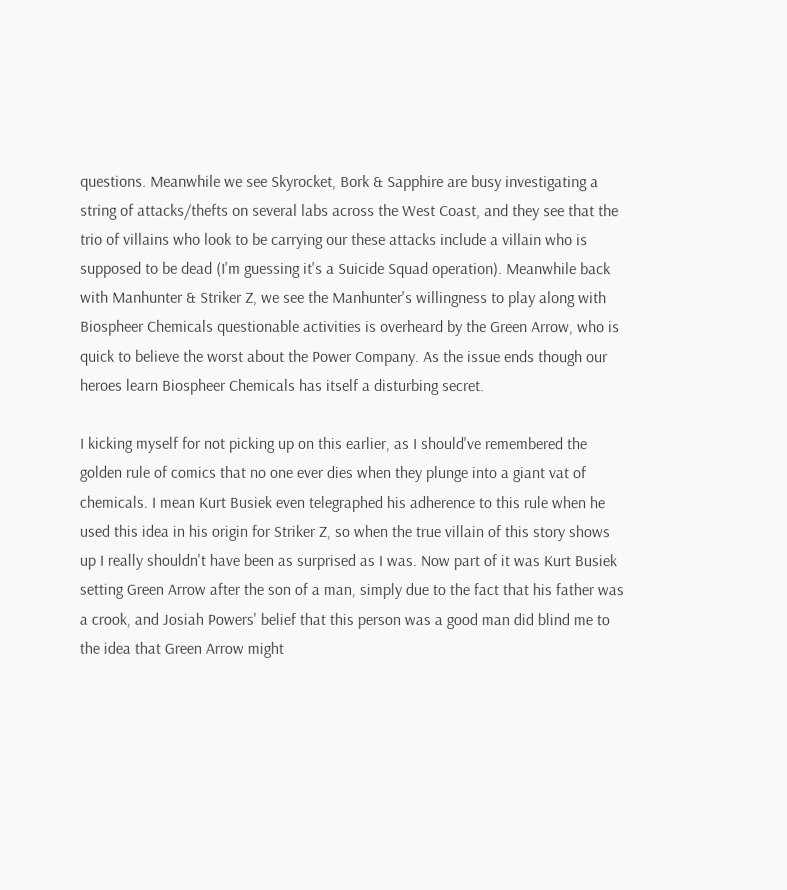questions. Meanwhile we see Skyrocket, Bork & Sapphire are busy investigating a string of attacks/thefts on several labs across the West Coast, and they see that the trio of villains who look to be carrying our these attacks include a villain who is supposed to be dead (I'm guessing it's a Suicide Squad operation). Meanwhile back with Manhunter & Striker Z, we see the Manhunter's willingness to play along with Biospheer Chemicals questionable activities is overheard by the Green Arrow, who is quick to believe the worst about the Power Company. As the issue ends though our heroes learn Biospheer Chemicals has itself a disturbing secret.

I kicking myself for not picking up on this earlier, as I should've remembered the golden rule of comics that no one ever dies when they plunge into a giant vat of chemicals. I mean Kurt Busiek even telegraphed his adherence to this rule when he used this idea in his origin for Striker Z, so when the true villain of this story shows up I really shouldn't have been as surprised as I was. Now part of it was Kurt Busiek setting Green Arrow after the son of a man, simply due to the fact that his father was a crook, and Josiah Powers' belief that this person was a good man did blind me to the idea that Green Arrow might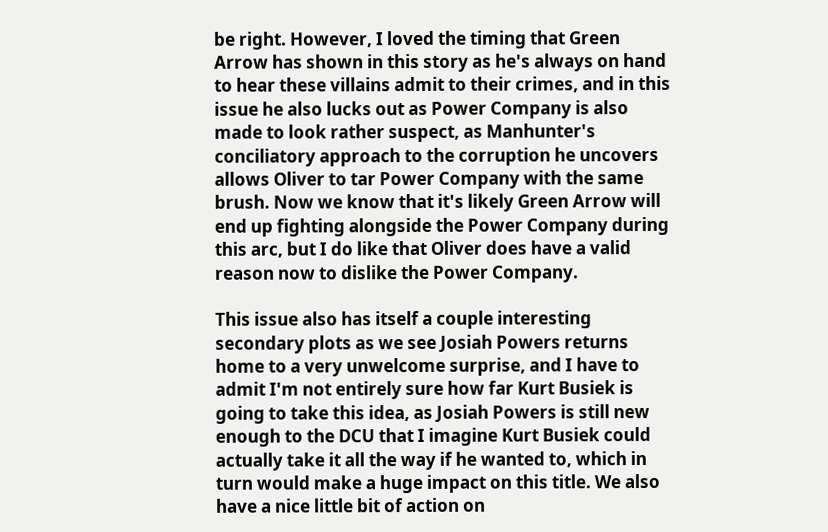be right. However, I loved the timing that Green Arrow has shown in this story as he's always on hand to hear these villains admit to their crimes, and in this issue he also lucks out as Power Company is also made to look rather suspect, as Manhunter's conciliatory approach to the corruption he uncovers allows Oliver to tar Power Company with the same brush. Now we know that it's likely Green Arrow will end up fighting alongside the Power Company during this arc, but I do like that Oliver does have a valid reason now to dislike the Power Company.

This issue also has itself a couple interesting secondary plots as we see Josiah Powers returns home to a very unwelcome surprise, and I have to admit I'm not entirely sure how far Kurt Busiek is going to take this idea, as Josiah Powers is still new enough to the DCU that I imagine Kurt Busiek could actually take it all the way if he wanted to, which in turn would make a huge impact on this title. We also have a nice little bit of action on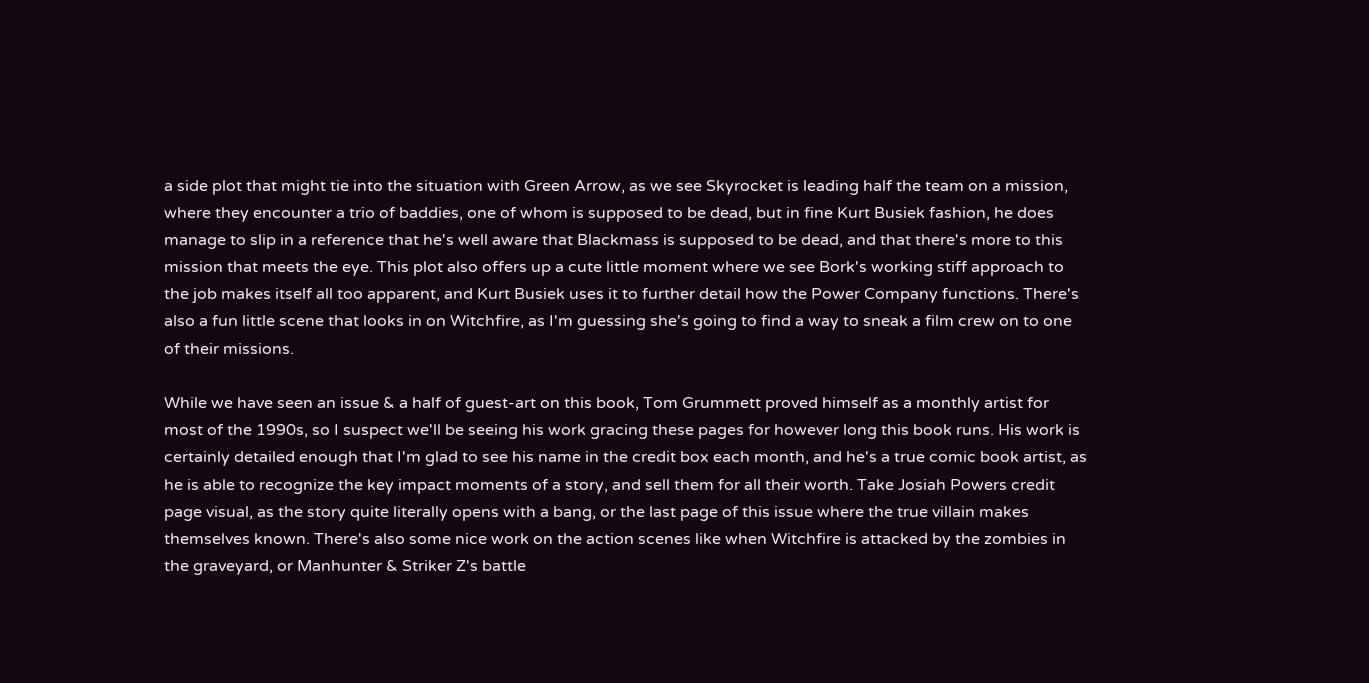a side plot that might tie into the situation with Green Arrow, as we see Skyrocket is leading half the team on a mission, where they encounter a trio of baddies, one of whom is supposed to be dead, but in fine Kurt Busiek fashion, he does manage to slip in a reference that he's well aware that Blackmass is supposed to be dead, and that there's more to this mission that meets the eye. This plot also offers up a cute little moment where we see Bork's working stiff approach to the job makes itself all too apparent, and Kurt Busiek uses it to further detail how the Power Company functions. There's also a fun little scene that looks in on Witchfire, as I'm guessing she's going to find a way to sneak a film crew on to one of their missions.

While we have seen an issue & a half of guest-art on this book, Tom Grummett proved himself as a monthly artist for most of the 1990s, so I suspect we'll be seeing his work gracing these pages for however long this book runs. His work is certainly detailed enough that I'm glad to see his name in the credit box each month, and he's a true comic book artist, as he is able to recognize the key impact moments of a story, and sell them for all their worth. Take Josiah Powers credit page visual, as the story quite literally opens with a bang, or the last page of this issue where the true villain makes themselves known. There's also some nice work on the action scenes like when Witchfire is attacked by the zombies in the graveyard, or Manhunter & Striker Z's battle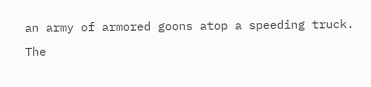an army of armored goons atop a speeding truck. The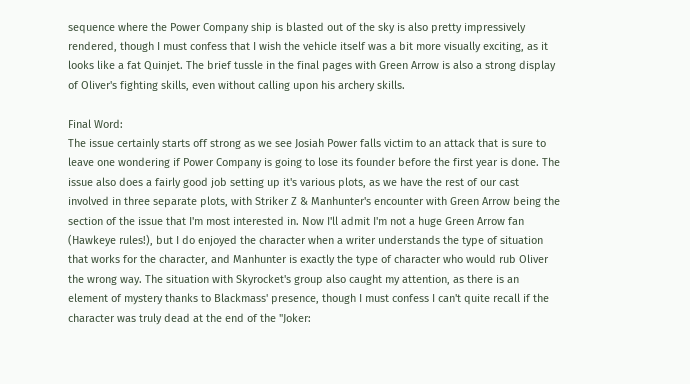sequence where the Power Company ship is blasted out of the sky is also pretty impressively rendered, though I must confess that I wish the vehicle itself was a bit more visually exciting, as it looks like a fat Quinjet. The brief tussle in the final pages with Green Arrow is also a strong display of Oliver's fighting skills, even without calling upon his archery skills.

Final Word:
The issue certainly starts off strong as we see Josiah Power falls victim to an attack that is sure to leave one wondering if Power Company is going to lose its founder before the first year is done. The issue also does a fairly good job setting up it's various plots, as we have the rest of our cast involved in three separate plots, with Striker Z & Manhunter's encounter with Green Arrow being the section of the issue that I'm most interested in. Now I'll admit I'm not a huge Green Arrow fan (Hawkeye rules!), but I do enjoyed the character when a writer understands the type of situation that works for the character, and Manhunter is exactly the type of character who would rub Oliver the wrong way. The situation with Skyrocket's group also caught my attention, as there is an element of mystery thanks to Blackmass' presence, though I must confess I can't quite recall if the character was truly dead at the end of the "Joker: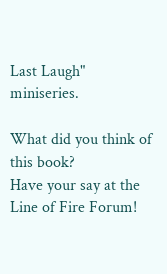Last Laugh" miniseries.

What did you think of this book?
Have your say at the Line of Fire Forum!